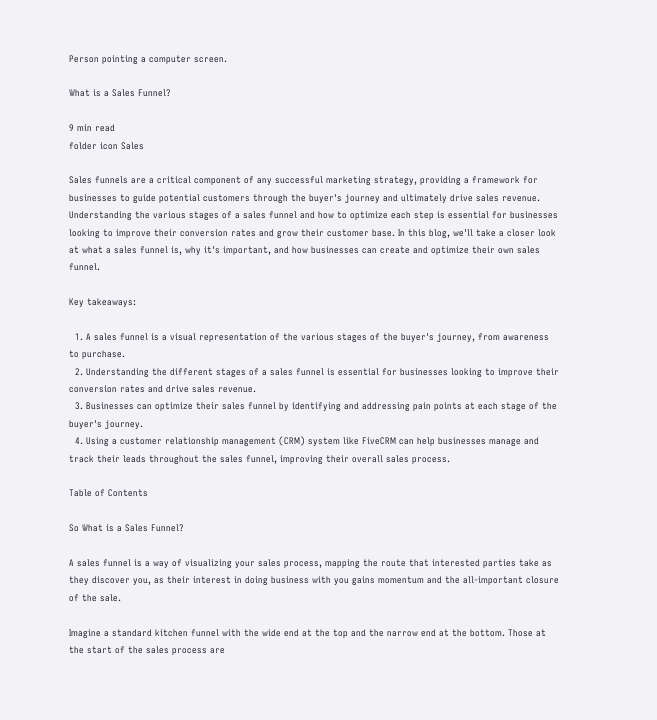Person pointing a computer screen.

What is a Sales Funnel?

9 min read
folder icon Sales

Sales funnels are a critical component of any successful marketing strategy, providing a framework for businesses to guide potential customers through the buyer's journey and ultimately drive sales revenue. Understanding the various stages of a sales funnel and how to optimize each step is essential for businesses looking to improve their conversion rates and grow their customer base. In this blog, we'll take a closer look at what a sales funnel is, why it's important, and how businesses can create and optimize their own sales funnel.

Key takeaways:

  1. A sales funnel is a visual representation of the various stages of the buyer's journey, from awareness to purchase.
  2. Understanding the different stages of a sales funnel is essential for businesses looking to improve their conversion rates and drive sales revenue.
  3. Businesses can optimize their sales funnel by identifying and addressing pain points at each stage of the buyer's journey.
  4. Using a customer relationship management (CRM) system like FiveCRM can help businesses manage and track their leads throughout the sales funnel, improving their overall sales process.

Table of Contents

So What is a Sales Funnel?

A sales funnel is a way of visualizing your sales process, mapping the route that interested parties take as they discover you, as their interest in doing business with you gains momentum and the all-important closure of the sale.

Imagine a standard kitchen funnel with the wide end at the top and the narrow end at the bottom. Those at the start of the sales process are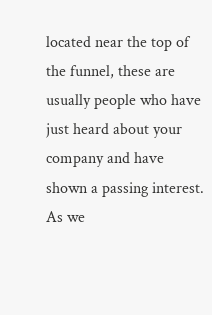located near the top of the funnel, these are usually people who have just heard about your company and have shown a passing interest. As we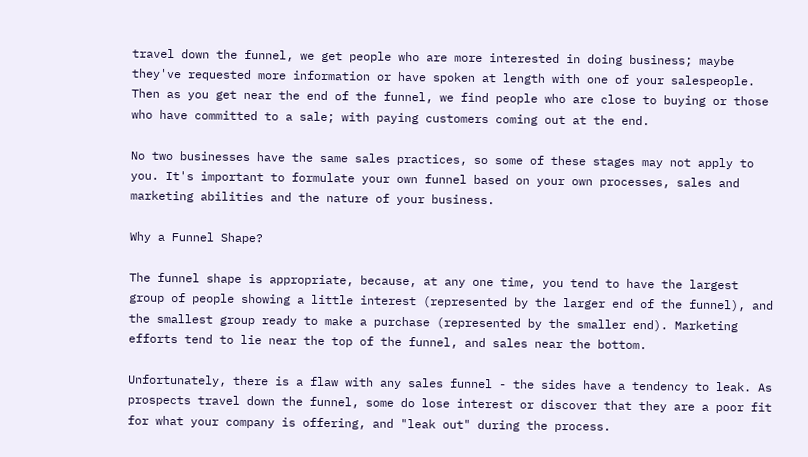travel down the funnel, we get people who are more interested in doing business; maybe they've requested more information or have spoken at length with one of your salespeople. Then as you get near the end of the funnel, we find people who are close to buying or those who have committed to a sale; with paying customers coming out at the end.

No two businesses have the same sales practices, so some of these stages may not apply to you. It's important to formulate your own funnel based on your own processes, sales and marketing abilities and the nature of your business.

Why a Funnel Shape?

The funnel shape is appropriate, because, at any one time, you tend to have the largest group of people showing a little interest (represented by the larger end of the funnel), and the smallest group ready to make a purchase (represented by the smaller end). Marketing efforts tend to lie near the top of the funnel, and sales near the bottom.

Unfortunately, there is a flaw with any sales funnel - the sides have a tendency to leak. As prospects travel down the funnel, some do lose interest or discover that they are a poor fit for what your company is offering, and "leak out" during the process.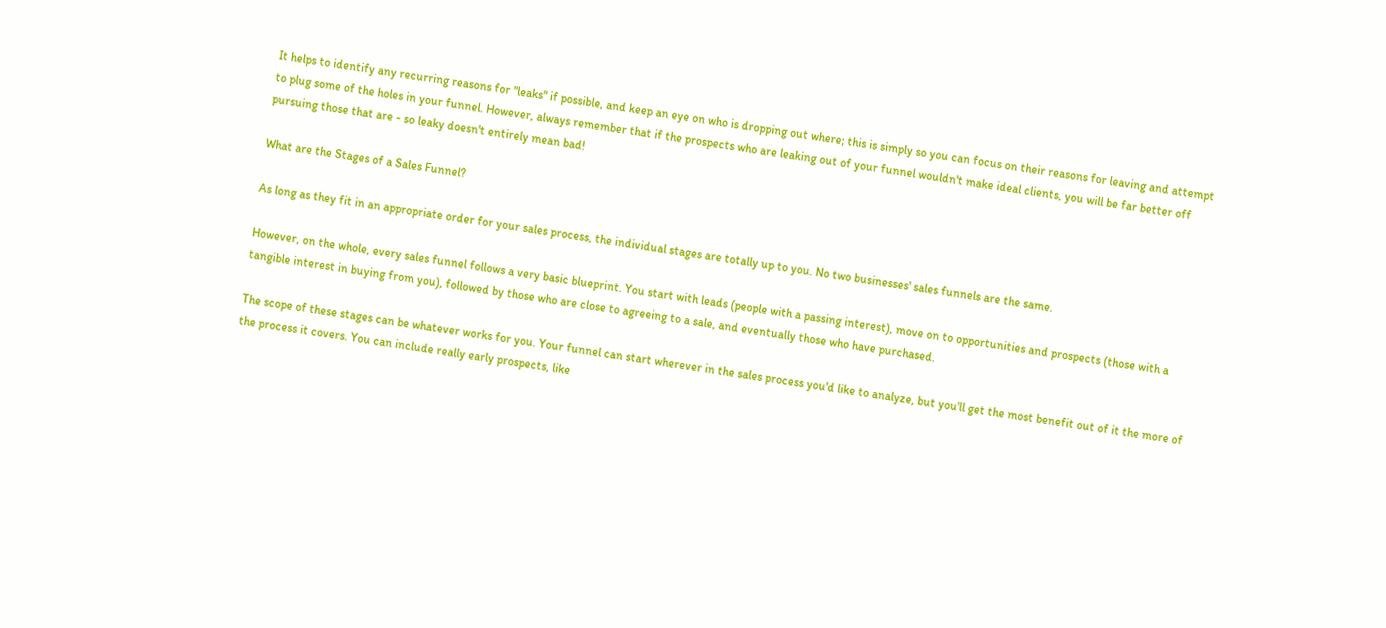It helps to identify any recurring reasons for "leaks" if possible, and keep an eye on who is dropping out where; this is simply so you can focus on their reasons for leaving and attempt to plug some of the holes in your funnel. However, always remember that if the prospects who are leaking out of your funnel wouldn't make ideal clients, you will be far better off pursuing those that are - so leaky doesn't entirely mean bad!

What are the Stages of a Sales Funnel?

As long as they fit in an appropriate order for your sales process, the individual stages are totally up to you. No two businesses' sales funnels are the same.

However, on the whole, every sales funnel follows a very basic blueprint. You start with leads (people with a passing interest), move on to opportunities and prospects (those with a tangible interest in buying from you), followed by those who are close to agreeing to a sale, and eventually those who have purchased.

The scope of these stages can be whatever works for you. Your funnel can start wherever in the sales process you'd like to analyze, but you'll get the most benefit out of it the more of the process it covers. You can include really early prospects, like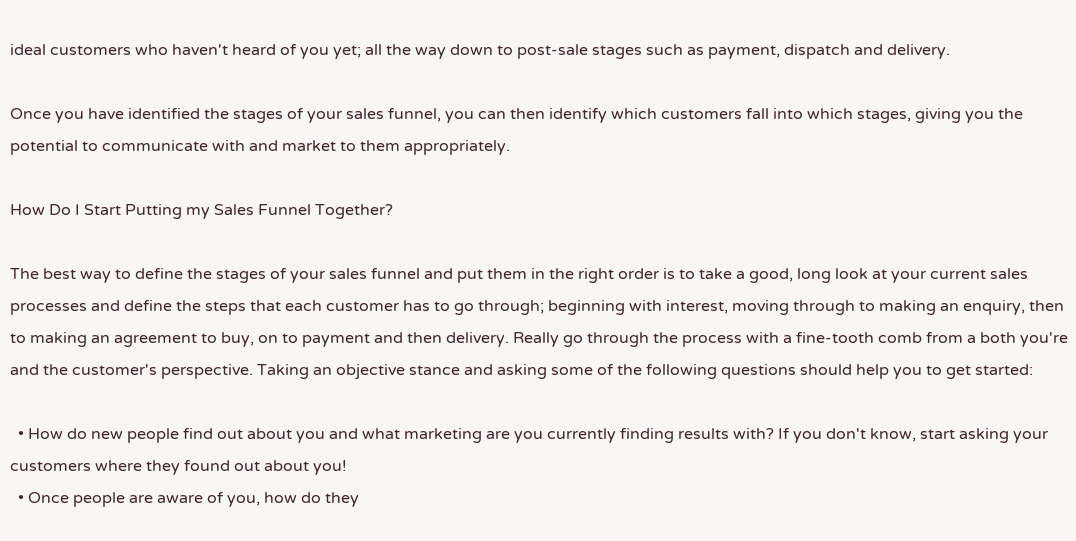ideal customers who haven't heard of you yet; all the way down to post-sale stages such as payment, dispatch and delivery.

Once you have identified the stages of your sales funnel, you can then identify which customers fall into which stages, giving you the potential to communicate with and market to them appropriately.

How Do I Start Putting my Sales Funnel Together?

The best way to define the stages of your sales funnel and put them in the right order is to take a good, long look at your current sales processes and define the steps that each customer has to go through; beginning with interest, moving through to making an enquiry, then to making an agreement to buy, on to payment and then delivery. Really go through the process with a fine-tooth comb from a both you're and the customer's perspective. Taking an objective stance and asking some of the following questions should help you to get started:

  • How do new people find out about you and what marketing are you currently finding results with? If you don't know, start asking your customers where they found out about you!
  • Once people are aware of you, how do they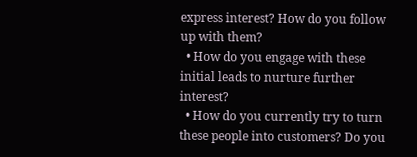express interest? How do you follow up with them?
  • How do you engage with these initial leads to nurture further interest?
  • How do you currently try to turn these people into customers? Do you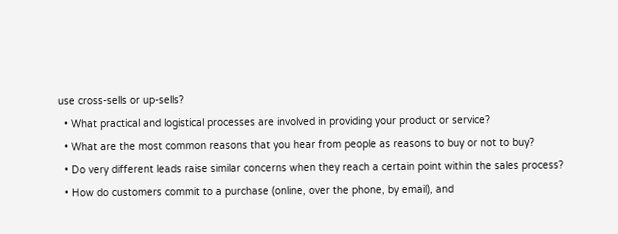use cross-sells or up-sells?
  • What practical and logistical processes are involved in providing your product or service?
  • What are the most common reasons that you hear from people as reasons to buy or not to buy?
  • Do very different leads raise similar concerns when they reach a certain point within the sales process?
  • How do customers commit to a purchase (online, over the phone, by email), and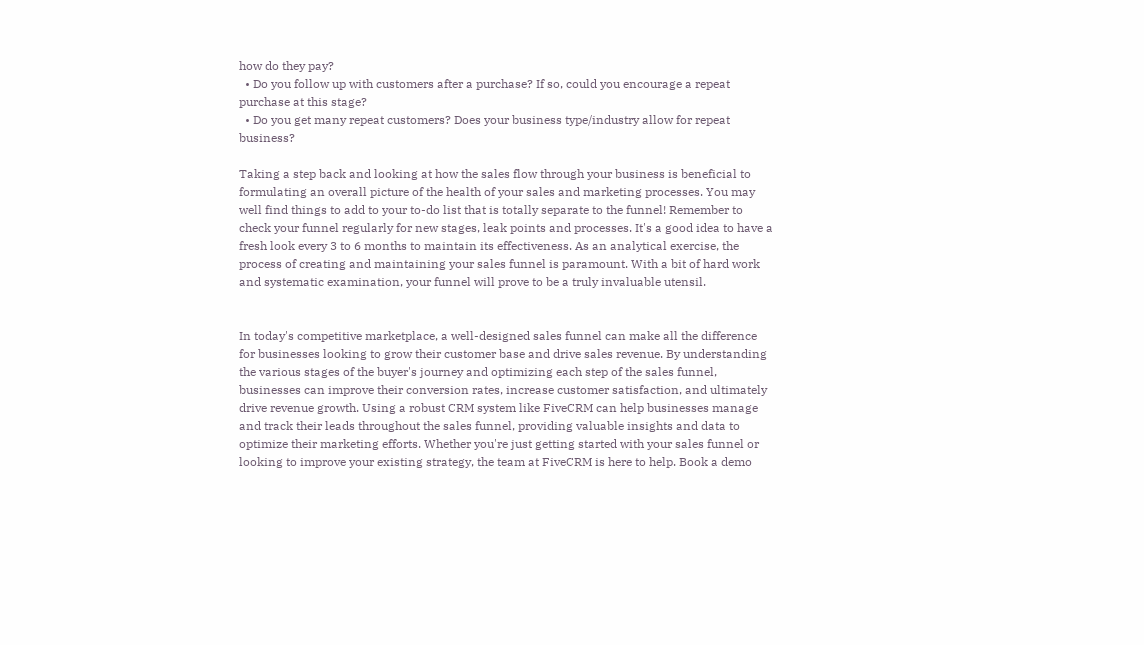how do they pay?
  • Do you follow up with customers after a purchase? If so, could you encourage a repeat purchase at this stage?
  • Do you get many repeat customers? Does your business type/industry allow for repeat business?

Taking a step back and looking at how the sales flow through your business is beneficial to formulating an overall picture of the health of your sales and marketing processes. You may well find things to add to your to-do list that is totally separate to the funnel! Remember to check your funnel regularly for new stages, leak points and processes. It's a good idea to have a fresh look every 3 to 6 months to maintain its effectiveness. As an analytical exercise, the process of creating and maintaining your sales funnel is paramount. With a bit of hard work and systematic examination, your funnel will prove to be a truly invaluable utensil.


In today's competitive marketplace, a well-designed sales funnel can make all the difference for businesses looking to grow their customer base and drive sales revenue. By understanding the various stages of the buyer's journey and optimizing each step of the sales funnel, businesses can improve their conversion rates, increase customer satisfaction, and ultimately drive revenue growth. Using a robust CRM system like FiveCRM can help businesses manage and track their leads throughout the sales funnel, providing valuable insights and data to optimize their marketing efforts. Whether you're just getting started with your sales funnel or looking to improve your existing strategy, the team at FiveCRM is here to help. Book a demo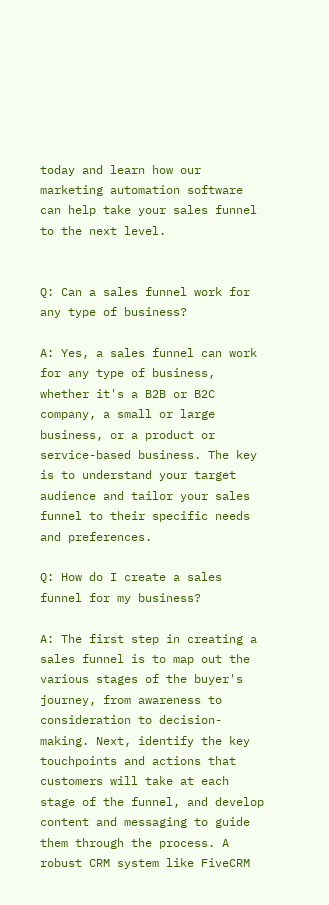today and learn how our marketing automation software can help take your sales funnel to the next level.


Q: Can a sales funnel work for any type of business?

A: Yes, a sales funnel can work for any type of business, whether it's a B2B or B2C company, a small or large business, or a product or service-based business. The key is to understand your target audience and tailor your sales funnel to their specific needs and preferences.

Q: How do I create a sales funnel for my business?

A: The first step in creating a sales funnel is to map out the various stages of the buyer's journey, from awareness to consideration to decision-making. Next, identify the key touchpoints and actions that customers will take at each stage of the funnel, and develop content and messaging to guide them through the process. A robust CRM system like FiveCRM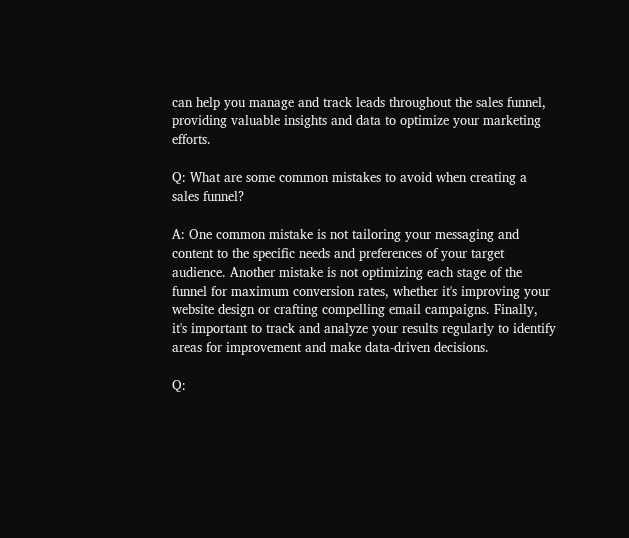can help you manage and track leads throughout the sales funnel, providing valuable insights and data to optimize your marketing efforts.

Q: What are some common mistakes to avoid when creating a sales funnel?

A: One common mistake is not tailoring your messaging and content to the specific needs and preferences of your target audience. Another mistake is not optimizing each stage of the funnel for maximum conversion rates, whether it's improving your website design or crafting compelling email campaigns. Finally, it's important to track and analyze your results regularly to identify areas for improvement and make data-driven decisions.

Q: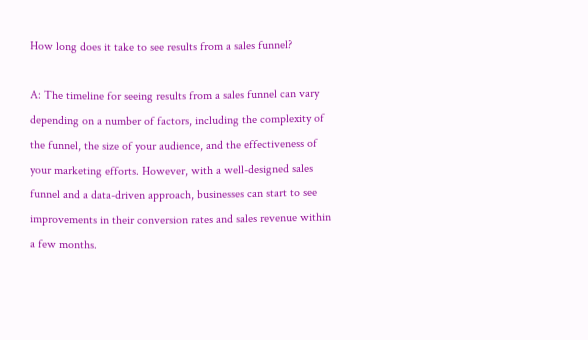How long does it take to see results from a sales funnel?

A: The timeline for seeing results from a sales funnel can vary depending on a number of factors, including the complexity of the funnel, the size of your audience, and the effectiveness of your marketing efforts. However, with a well-designed sales funnel and a data-driven approach, businesses can start to see improvements in their conversion rates and sales revenue within a few months.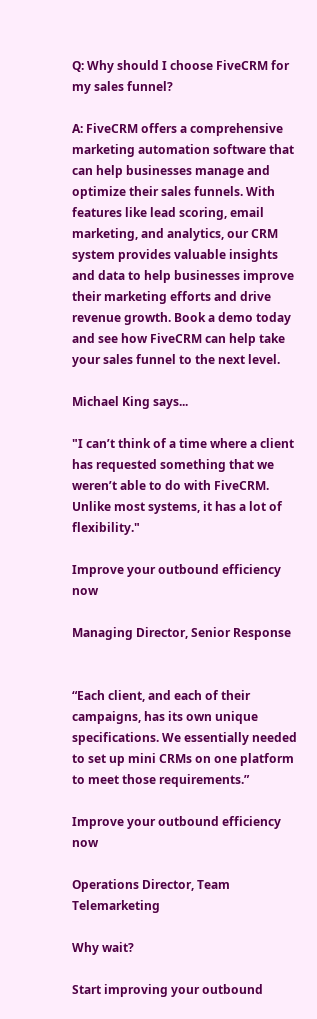Q: Why should I choose FiveCRM for my sales funnel?

A: FiveCRM offers a comprehensive marketing automation software that can help businesses manage and optimize their sales funnels. With features like lead scoring, email marketing, and analytics, our CRM system provides valuable insights and data to help businesses improve their marketing efforts and drive revenue growth. Book a demo today and see how FiveCRM can help take your sales funnel to the next level.

Michael King says...

"I can’t think of a time where a client has requested something that we weren’t able to do with FiveCRM. Unlike most systems, it has a lot of flexibility."

Improve your outbound efficiency now

Managing Director, Senior Response


“Each client, and each of their campaigns, has its own unique specifications. We essentially needed to set up mini CRMs on one platform to meet those requirements.”

Improve your outbound efficiency now

Operations Director, Team Telemarketing

Why wait?

Start improving your outbound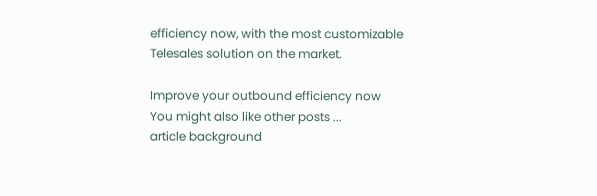efficiency now, with the most customizable Telesales solution on the market.

Improve your outbound efficiency now
You might also like other posts ...
article background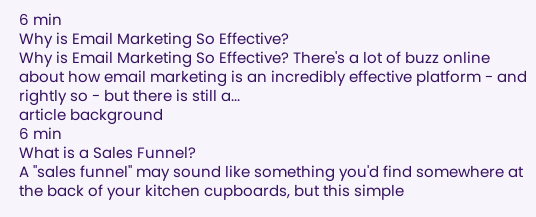6 min
Why is Email Marketing So Effective?
Why is Email Marketing So Effective? There's a lot of buzz online about how email marketing is an incredibly effective platform - and rightly so - but there is still a...
article background
6 min
What is a Sales Funnel?
A "sales funnel" may sound like something you'd find somewhere at the back of your kitchen cupboards, but this simple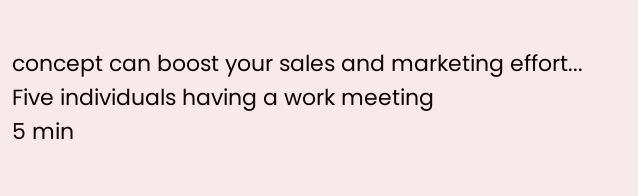concept can boost your sales and marketing effort...
Five individuals having a work meeting
5 min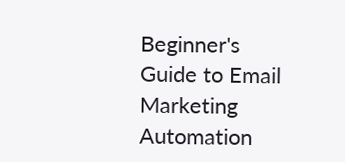Beginner's Guide to Email Marketing Automation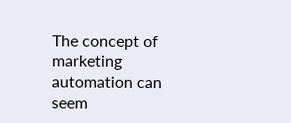The concept of marketing automation can seem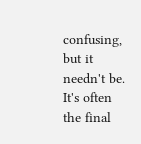confusing, but it needn't be. It's often the final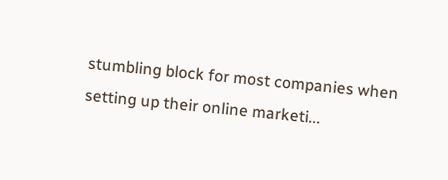stumbling block for most companies when setting up their online marketi...